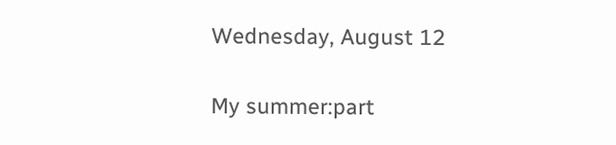Wednesday, August 12

My summer:part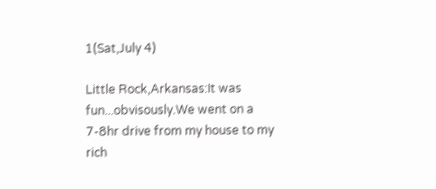1(Sat,July 4)

Little Rock,Arkansas:It was fun...obvisously.We went on a 7-8hr drive from my house to my rich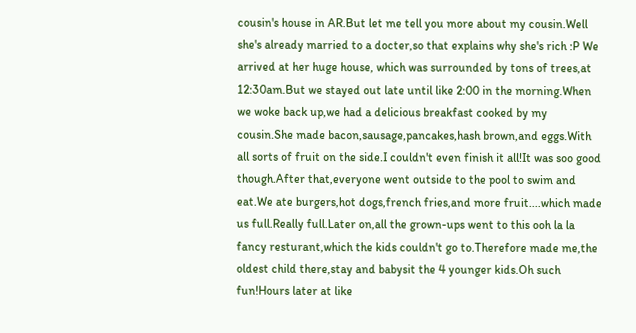cousin's house in AR.But let me tell you more about my cousin.Well she's already married to a docter,so that explains why she's rich :P We arrived at her huge house, which was surrounded by tons of trees,at 12:30am.But we stayed out late until like 2:00 in the morning.When we woke back up,we had a delicious breakfast cooked by my cousin.She made bacon,sausage,pancakes,hash brown,and eggs.With all sorts of fruit on the side.I couldn't even finish it all!It was soo good though.After that,everyone went outside to the pool to swim and eat.We ate burgers,hot dogs,french fries,and more fruit....which made us full.Really full.Later on,all the grown-ups went to this ooh la la fancy resturant,which the kids couldn't go to.Therefore made me,the oldest child there,stay and babysit the 4 younger kids.Oh such fun!Hours later at like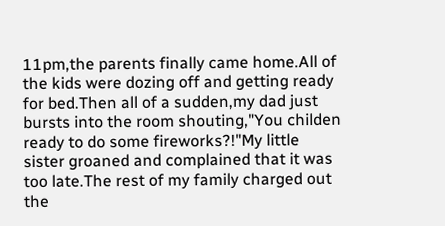11pm,the parents finally came home.All of the kids were dozing off and getting ready for bed.Then all of a sudden,my dad just bursts into the room shouting,"You childen ready to do some fireworks?!"My little sister groaned and complained that it was too late.The rest of my family charged out the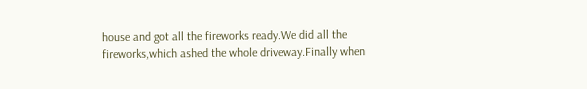house and got all the fireworks ready.We did all the fireworks,which ashed the whole driveway.Finally when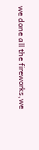we done all the fireworks,we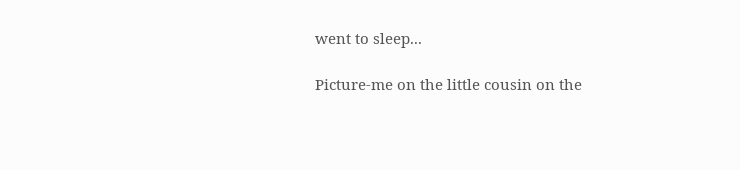went to sleep...

Picture-me on the little cousin on the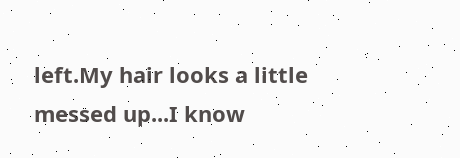left.My hair looks a little messed up...I know